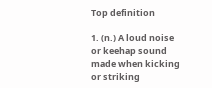Top definition

1. (n.) A loud noise or keehap sound made when kicking or striking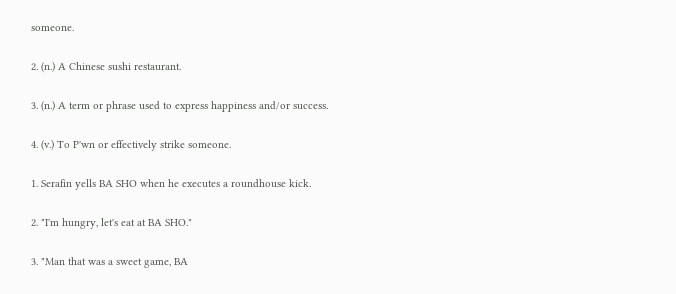someone.

2. (n.) A Chinese sushi restaurant.

3. (n.) A term or phrase used to express happiness and/or success.

4. (v.) To P'wn or effectively strike someone.

1. Serafin yells BA SHO when he executes a roundhouse kick.

2. "I'm hungry, let's eat at BA SHO."

3. "Man that was a sweet game, BA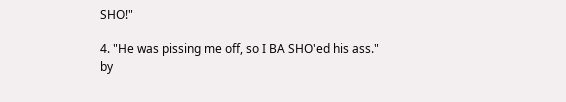SHO!"

4. "He was pissing me off, so I BA SHO'ed his ass."
by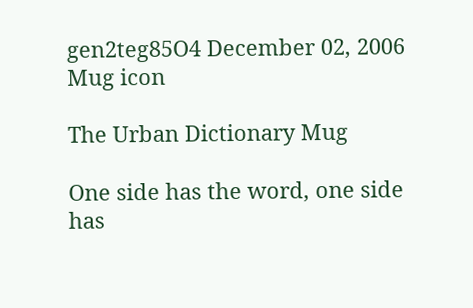gen2teg85O4 December 02, 2006
Mug icon

The Urban Dictionary Mug

One side has the word, one side has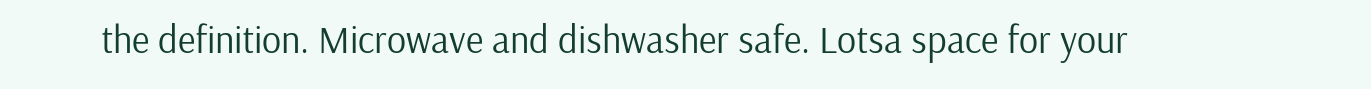the definition. Microwave and dishwasher safe. Lotsa space for your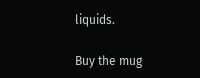liquids.

Buy the mug